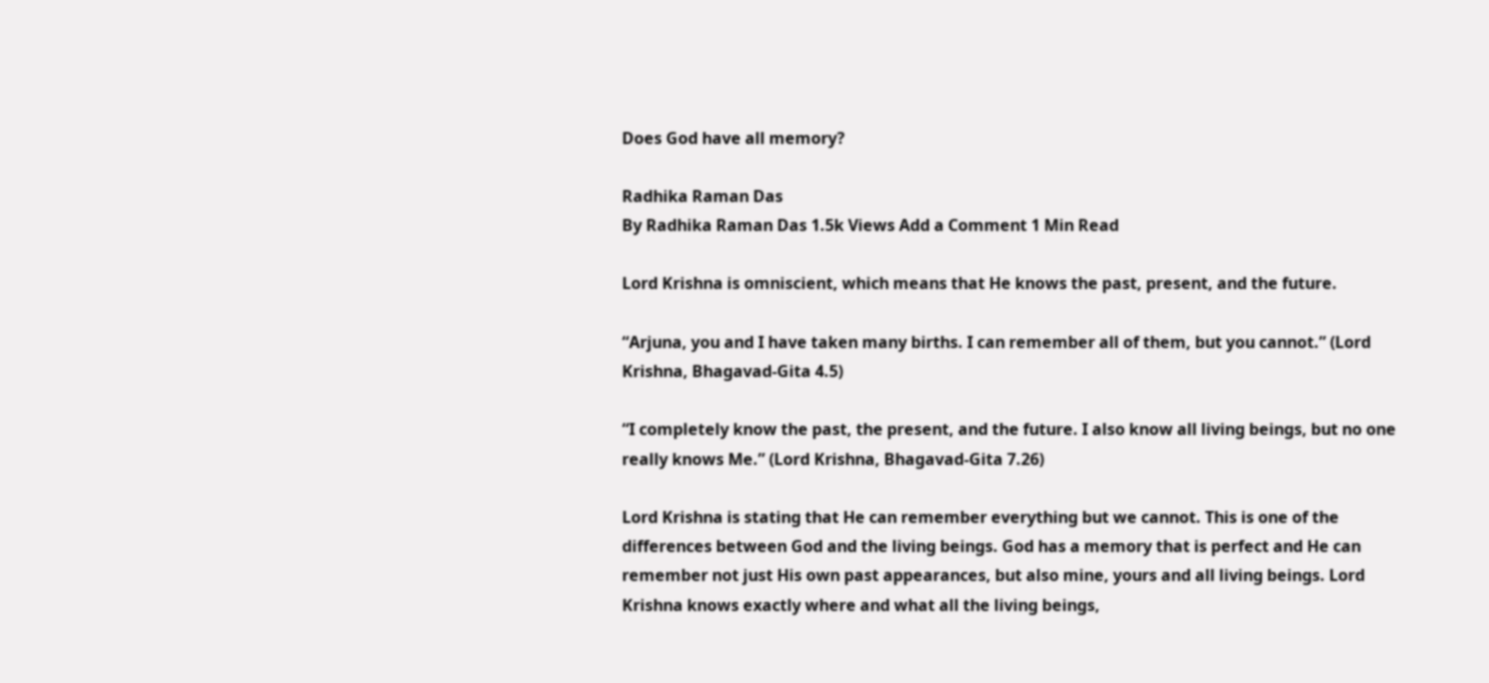Does God have all memory?

Radhika Raman Das
By Radhika Raman Das 1.5k Views Add a Comment 1 Min Read

Lord Krishna is omniscient, which means that He knows the past, present, and the future.

“Arjuna, you and I have taken many births. I can remember all of them, but you cannot.” (Lord Krishna, Bhagavad-Gita 4.5)

“I completely know the past, the present, and the future. I also know all living beings, but no one really knows Me.” (Lord Krishna, Bhagavad-Gita 7.26)

Lord Krishna is stating that He can remember everything but we cannot. This is one of the differences between God and the living beings. God has a memory that is perfect and He can remember not just His own past appearances, but also mine, yours and all living beings. Lord Krishna knows exactly where and what all the living beings,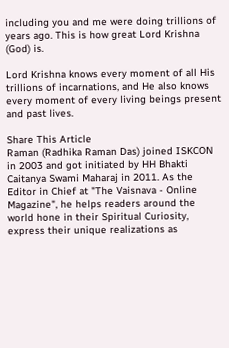including you and me were doing trillions of years ago. This is how great Lord Krishna (God) is.

Lord Krishna knows every moment of all His trillions of incarnations, and He also knows every moment of every living beings present and past lives.

Share This Article
Raman (Radhika Raman Das) joined ISKCON in 2003 and got initiated by HH Bhakti Caitanya Swami Maharaj in 2011. As the Editor in Chief at "The Vaisnava - Online Magazine", he helps readers around the world hone in their Spiritual Curiosity, express their unique realizations as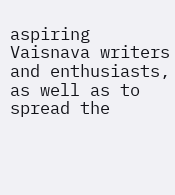aspiring Vaisnava writers and enthusiasts, as well as to spread the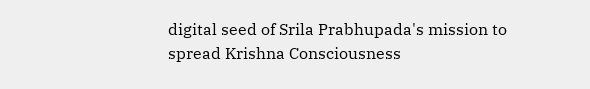digital seed of Srila Prabhupada's mission to spread Krishna Consciousness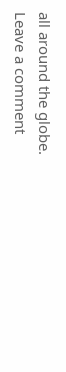all around the globe.
Leave a comment